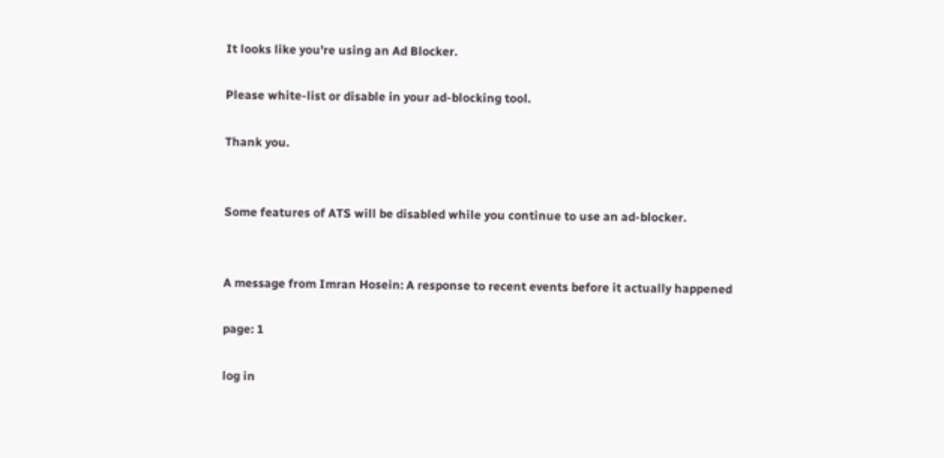It looks like you're using an Ad Blocker.

Please white-list or disable in your ad-blocking tool.

Thank you.


Some features of ATS will be disabled while you continue to use an ad-blocker.


A message from Imran Hosein: A response to recent events before it actually happened

page: 1

log in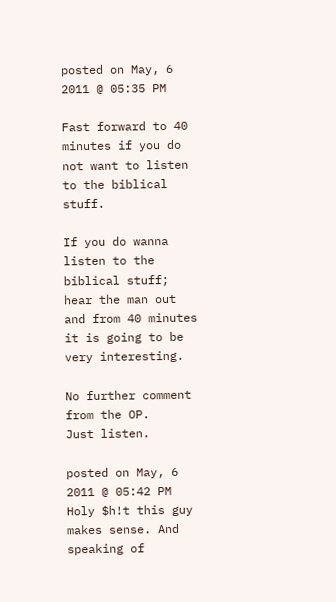posted on May, 6 2011 @ 05:35 PM

Fast forward to 40 minutes if you do not want to listen to the biblical stuff.

If you do wanna listen to the biblical stuff; hear the man out and from 40 minutes it is going to be very interesting.

No further comment from the OP.
Just listen.

posted on May, 6 2011 @ 05:42 PM
Holy $h!t this guy makes sense. And speaking of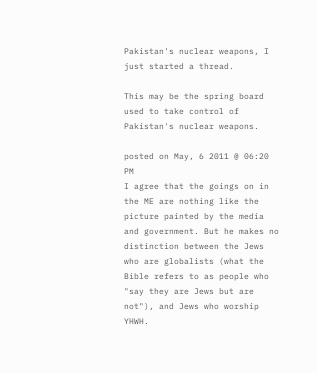Pakistan's nuclear weapons, I just started a thread.

This may be the spring board used to take control of Pakistan's nuclear weapons.

posted on May, 6 2011 @ 06:20 PM
I agree that the goings on in the ME are nothing like the picture painted by the media and government. But he makes no distinction between the Jews who are globalists (what the Bible refers to as people who "say they are Jews but are not"), and Jews who worship YHWH.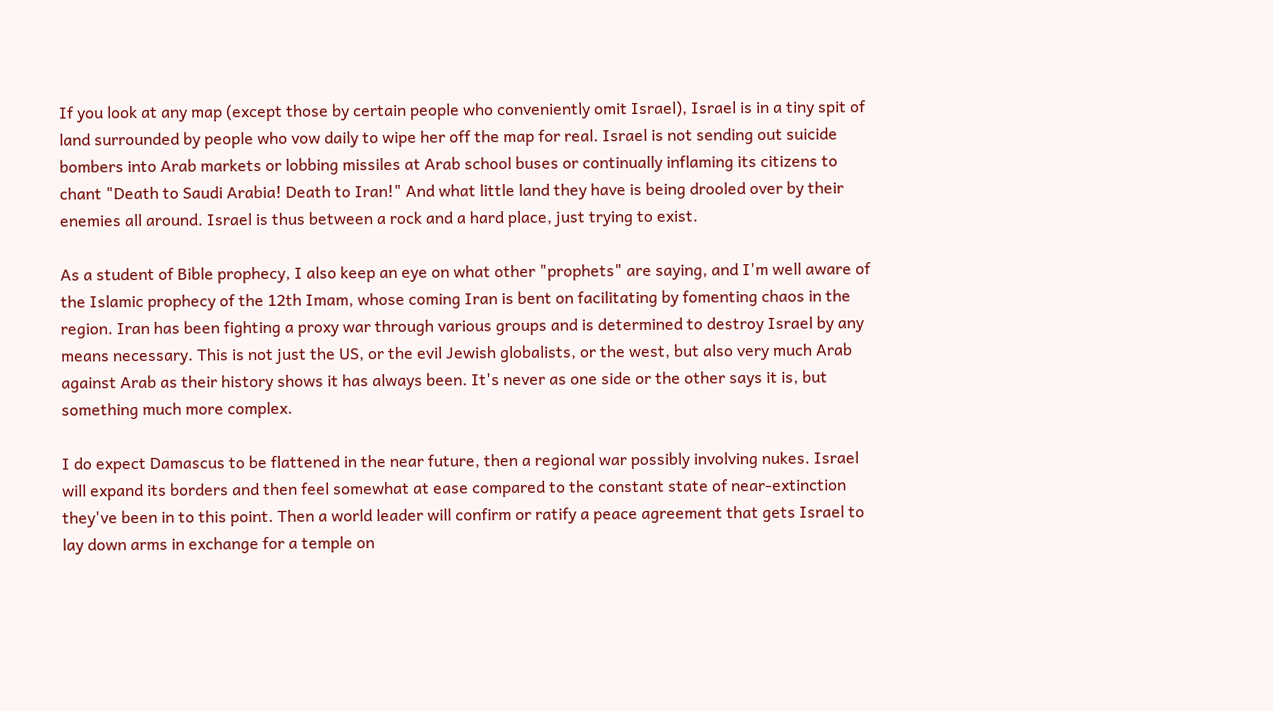If you look at any map (except those by certain people who conveniently omit Israel), Israel is in a tiny spit of land surrounded by people who vow daily to wipe her off the map for real. Israel is not sending out suicide bombers into Arab markets or lobbing missiles at Arab school buses or continually inflaming its citizens to chant "Death to Saudi Arabia! Death to Iran!" And what little land they have is being drooled over by their enemies all around. Israel is thus between a rock and a hard place, just trying to exist.

As a student of Bible prophecy, I also keep an eye on what other "prophets" are saying, and I'm well aware of the Islamic prophecy of the 12th Imam, whose coming Iran is bent on facilitating by fomenting chaos in the region. Iran has been fighting a proxy war through various groups and is determined to destroy Israel by any means necessary. This is not just the US, or the evil Jewish globalists, or the west, but also very much Arab against Arab as their history shows it has always been. It's never as one side or the other says it is, but something much more complex.

I do expect Damascus to be flattened in the near future, then a regional war possibly involving nukes. Israel will expand its borders and then feel somewhat at ease compared to the constant state of near-extinction they've been in to this point. Then a world leader will confirm or ratify a peace agreement that gets Israel to lay down arms in exchange for a temple on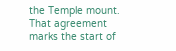the Temple mount. That agreement marks the start of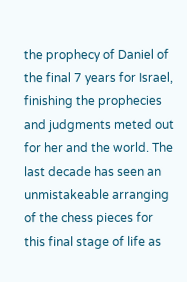the prophecy of Daniel of the final 7 years for Israel, finishing the prophecies and judgments meted out for her and the world. The last decade has seen an unmistakeable arranging of the chess pieces for this final stage of life as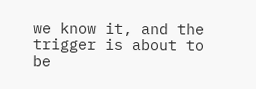we know it, and the trigger is about to be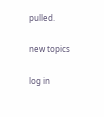pulled.

new topics

log in